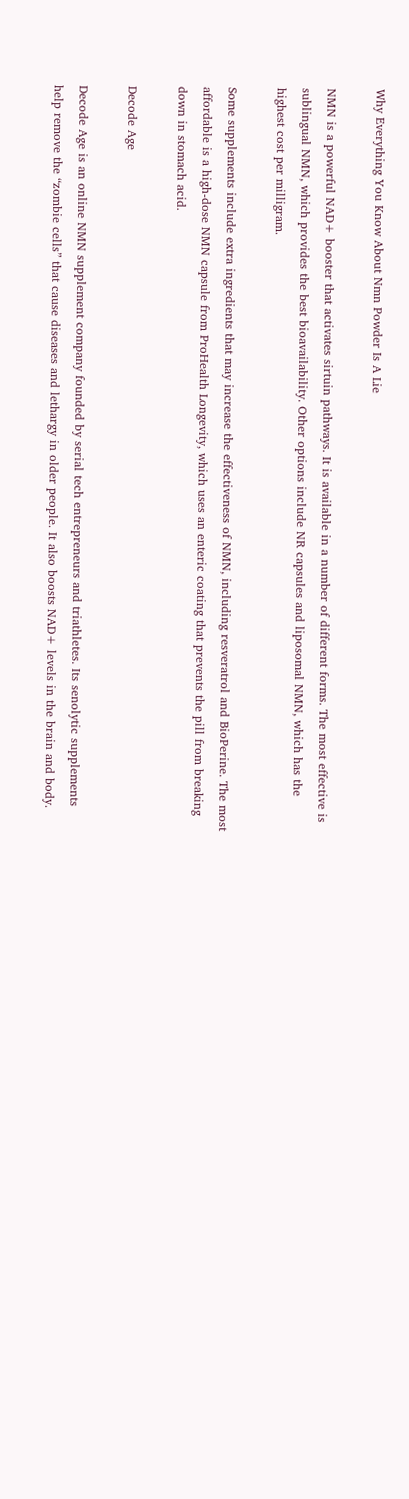Why Everything You Know About Nmn Powder Is A Lie

NMN is a powerful NAD+ booster that activates sirtuin pathways. It is available in a number of different forms. The most effective is sublingual NMN, which provides the best bioavailability. Other options include NR capsules and liposomal NMN, which has the highest cost per milligram.

Some supplements include extra ingredients that may increase the effectiveness of NMN, including resveratrol and BioPerine. The most affordable is a high-dose NMN capsule from ProHealth Longevity, which uses an enteric coating that prevents the pill from breaking down in stomach acid.

Decode Age

Decode Age is an online NMN supplement company founded by serial tech entrepreneurs and triathletes. Its senolytic supplements help remove the “zombie cells” that cause diseases and lethargy in older people. It also boosts NAD+ levels in the brain and body.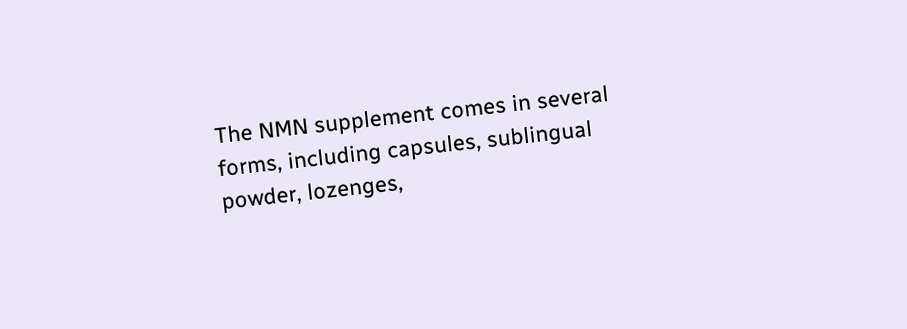The NMN supplement comes in several forms, including capsules, sublingual powder, lozenges,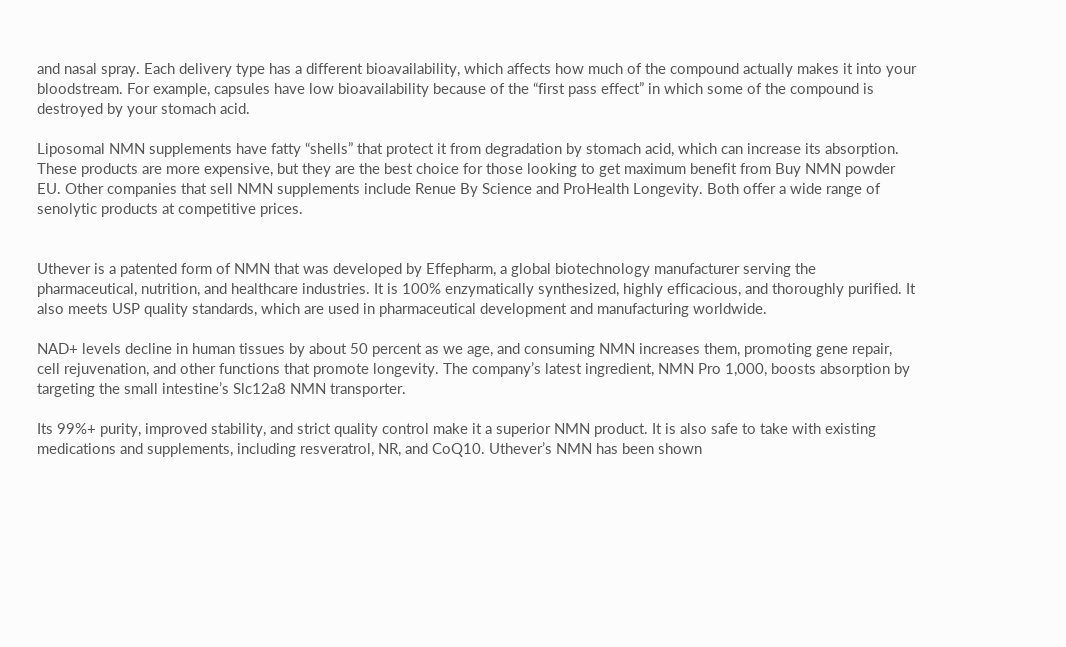and nasal spray. Each delivery type has a different bioavailability, which affects how much of the compound actually makes it into your bloodstream. For example, capsules have low bioavailability because of the “first pass effect” in which some of the compound is destroyed by your stomach acid.

Liposomal NMN supplements have fatty “shells” that protect it from degradation by stomach acid, which can increase its absorption. These products are more expensive, but they are the best choice for those looking to get maximum benefit from Buy NMN powder EU. Other companies that sell NMN supplements include Renue By Science and ProHealth Longevity. Both offer a wide range of senolytic products at competitive prices.


Uthever is a patented form of NMN that was developed by Effepharm, a global biotechnology manufacturer serving the pharmaceutical, nutrition, and healthcare industries. It is 100% enzymatically synthesized, highly efficacious, and thoroughly purified. It also meets USP quality standards, which are used in pharmaceutical development and manufacturing worldwide.

NAD+ levels decline in human tissues by about 50 percent as we age, and consuming NMN increases them, promoting gene repair, cell rejuvenation, and other functions that promote longevity. The company’s latest ingredient, NMN Pro 1,000, boosts absorption by targeting the small intestine’s Slc12a8 NMN transporter.

Its 99%+ purity, improved stability, and strict quality control make it a superior NMN product. It is also safe to take with existing medications and supplements, including resveratrol, NR, and CoQ10. Uthever’s NMN has been shown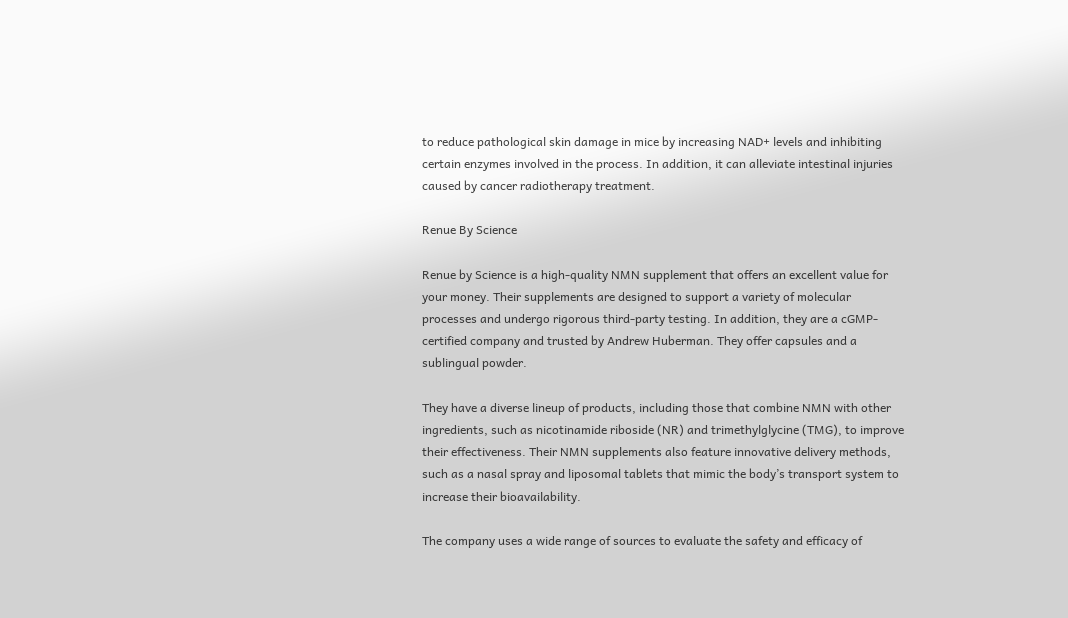to reduce pathological skin damage in mice by increasing NAD+ levels and inhibiting certain enzymes involved in the process. In addition, it can alleviate intestinal injuries caused by cancer radiotherapy treatment.

Renue By Science

Renue by Science is a high-quality NMN supplement that offers an excellent value for your money. Their supplements are designed to support a variety of molecular processes and undergo rigorous third-party testing. In addition, they are a cGMP-certified company and trusted by Andrew Huberman. They offer capsules and a sublingual powder.

They have a diverse lineup of products, including those that combine NMN with other ingredients, such as nicotinamide riboside (NR) and trimethylglycine (TMG), to improve their effectiveness. Their NMN supplements also feature innovative delivery methods, such as a nasal spray and liposomal tablets that mimic the body’s transport system to increase their bioavailability.

The company uses a wide range of sources to evaluate the safety and efficacy of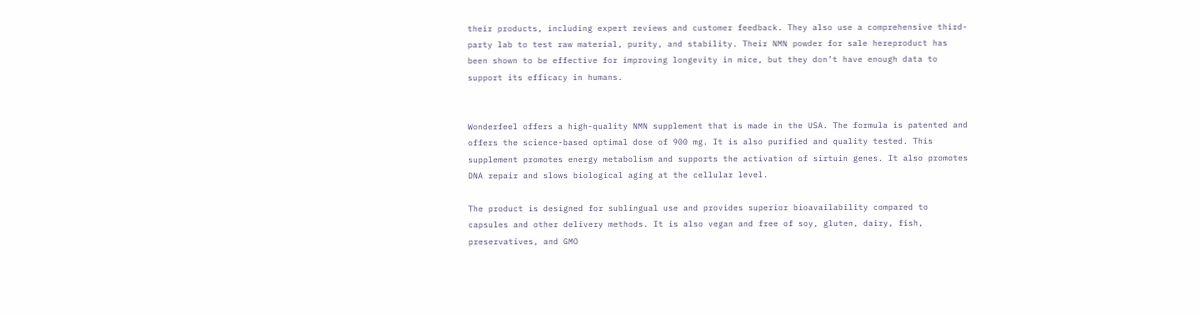their products, including expert reviews and customer feedback. They also use a comprehensive third-party lab to test raw material, purity, and stability. Their NMN powder for sale hereproduct has been shown to be effective for improving longevity in mice, but they don’t have enough data to support its efficacy in humans.


Wonderfeel offers a high-quality NMN supplement that is made in the USA. The formula is patented and offers the science-based optimal dose of 900 mg. It is also purified and quality tested. This supplement promotes energy metabolism and supports the activation of sirtuin genes. It also promotes DNA repair and slows biological aging at the cellular level.

The product is designed for sublingual use and provides superior bioavailability compared to capsules and other delivery methods. It is also vegan and free of soy, gluten, dairy, fish, preservatives, and GMO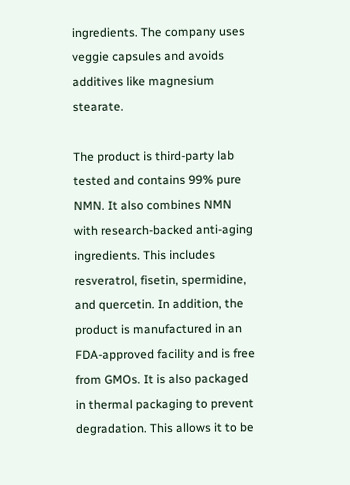ingredients. The company uses veggie capsules and avoids additives like magnesium stearate.

The product is third-party lab tested and contains 99% pure NMN. It also combines NMN with research-backed anti-aging ingredients. This includes resveratrol, fisetin, spermidine, and quercetin. In addition, the product is manufactured in an FDA-approved facility and is free from GMOs. It is also packaged in thermal packaging to prevent degradation. This allows it to be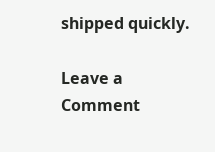shipped quickly.

Leave a Comment